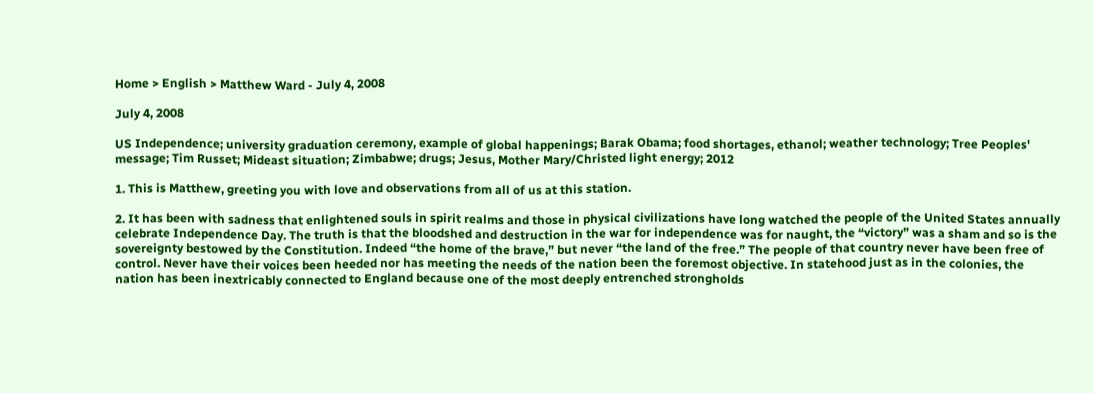Home > English > Matthew Ward - July 4, 2008

July 4, 2008

US Independence; university graduation ceremony, example of global happenings; Barak Obama; food shortages, ethanol; weather technology; Tree Peoples' message; Tim Russet; Mideast situation; Zimbabwe; drugs; Jesus, Mother Mary/Christed light energy; 2012

1. This is Matthew, greeting you with love and observations from all of us at this station.

2. It has been with sadness that enlightened souls in spirit realms and those in physical civilizations have long watched the people of the United States annually celebrate Independence Day. The truth is that the bloodshed and destruction in the war for independence was for naught, the “victory” was a sham and so is the sovereignty bestowed by the Constitution. Indeed “the home of the brave,” but never “the land of the free.” The people of that country never have been free of control. Never have their voices been heeded nor has meeting the needs of the nation been the foremost objective. In statehood just as in the colonies, the nation has been inextricably connected to England because one of the most deeply entrenched strongholds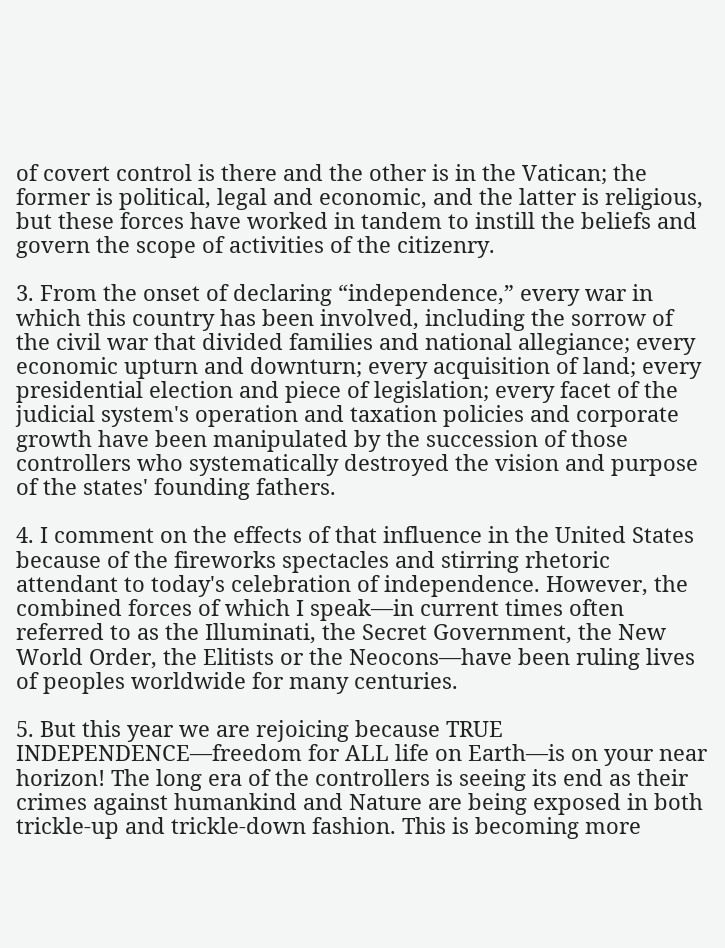of covert control is there and the other is in the Vatican; the former is political, legal and economic, and the latter is religious, but these forces have worked in tandem to instill the beliefs and govern the scope of activities of the citizenry.

3. From the onset of declaring “independence,” every war in which this country has been involved, including the sorrow of the civil war that divided families and national allegiance; every economic upturn and downturn; every acquisition of land; every presidential election and piece of legislation; every facet of the judicial system's operation and taxation policies and corporate growth have been manipulated by the succession of those controllers who systematically destroyed the vision and purpose of the states' founding fathers.

4. I comment on the effects of that influence in the United States because of the fireworks spectacles and stirring rhetoric attendant to today's celebration of independence. However, the combined forces of which I speak—in current times often referred to as the Illuminati, the Secret Government, the New World Order, the Elitists or the Neocons—have been ruling lives of peoples worldwide for many centuries.

5. But this year we are rejoicing because TRUE INDEPENDENCE—freedom for ALL life on Earth—is on your near horizon! The long era of the controllers is seeing its end as their crimes against humankind and Nature are being exposed in both trickle-up and trickle-down fashion. This is becoming more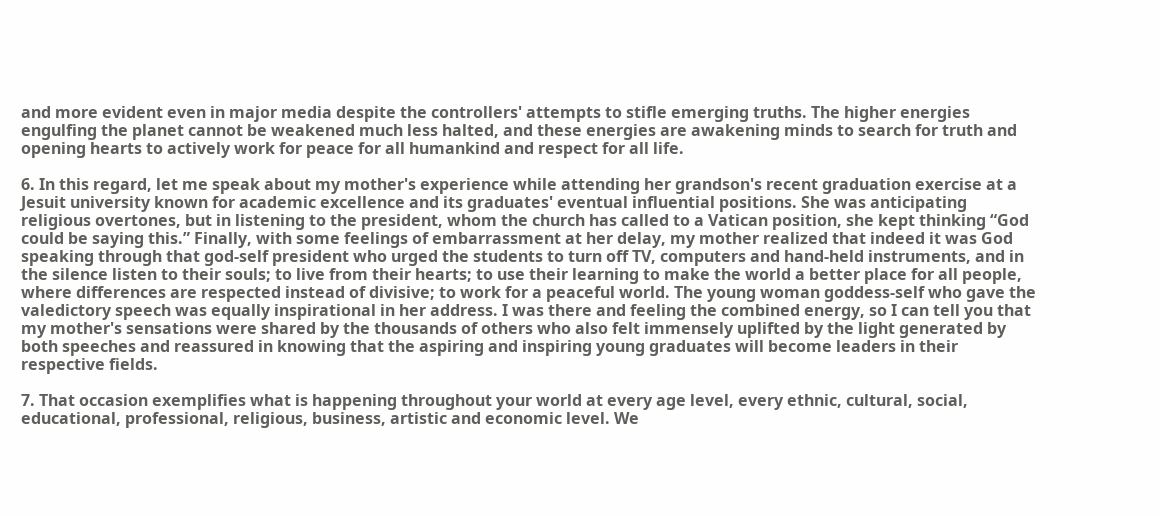and more evident even in major media despite the controllers' attempts to stifle emerging truths. The higher energies engulfing the planet cannot be weakened much less halted, and these energies are awakening minds to search for truth and opening hearts to actively work for peace for all humankind and respect for all life.

6. In this regard, let me speak about my mother's experience while attending her grandson's recent graduation exercise at a Jesuit university known for academic excellence and its graduates' eventual influential positions. She was anticipating religious overtones, but in listening to the president, whom the church has called to a Vatican position, she kept thinking “God could be saying this.” Finally, with some feelings of embarrassment at her delay, my mother realized that indeed it was God speaking through that god-self president who urged the students to turn off TV, computers and hand-held instruments, and in the silence listen to their souls; to live from their hearts; to use their learning to make the world a better place for all people, where differences are respected instead of divisive; to work for a peaceful world. The young woman goddess-self who gave the valedictory speech was equally inspirational in her address. I was there and feeling the combined energy, so I can tell you that my mother's sensations were shared by the thousands of others who also felt immensely uplifted by the light generated by both speeches and reassured in knowing that the aspiring and inspiring young graduates will become leaders in their respective fields.

7. That occasion exemplifies what is happening throughout your world at every age level, every ethnic, cultural, social, educational, professional, religious, business, artistic and economic level. We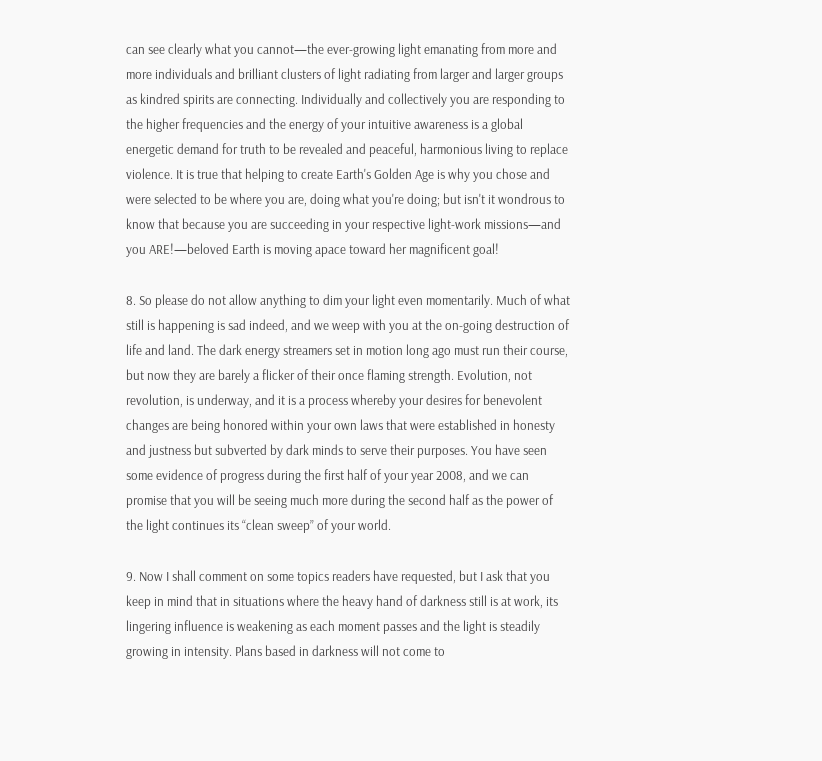can see clearly what you cannot—the ever-growing light emanating from more and more individuals and brilliant clusters of light radiating from larger and larger groups as kindred spirits are connecting. Individually and collectively you are responding to the higher frequencies and the energy of your intuitive awareness is a global energetic demand for truth to be revealed and peaceful, harmonious living to replace violence. It is true that helping to create Earth's Golden Age is why you chose and were selected to be where you are, doing what you're doing; but isn't it wondrous to know that because you are succeeding in your respective light-work missions—and you ARE!—beloved Earth is moving apace toward her magnificent goal!

8. So please do not allow anything to dim your light even momentarily. Much of what still is happening is sad indeed, and we weep with you at the on-going destruction of life and land. The dark energy streamers set in motion long ago must run their course, but now they are barely a flicker of their once flaming strength. Evolution, not revolution, is underway, and it is a process whereby your desires for benevolent changes are being honored within your own laws that were established in honesty and justness but subverted by dark minds to serve their purposes. You have seen some evidence of progress during the first half of your year 2008, and we can promise that you will be seeing much more during the second half as the power of the light continues its “clean sweep” of your world.

9. Now I shall comment on some topics readers have requested, but I ask that you keep in mind that in situations where the heavy hand of darkness still is at work, its lingering influence is weakening as each moment passes and the light is steadily growing in intensity. Plans based in darkness will not come to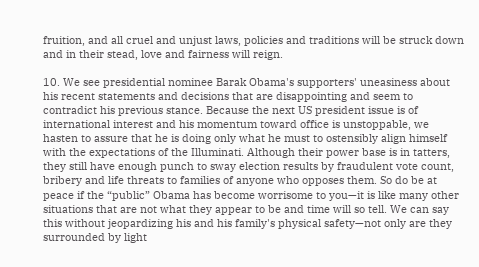fruition, and all cruel and unjust laws, policies and traditions will be struck down and in their stead, love and fairness will reign.

10. We see presidential nominee Barak Obama's supporters' uneasiness about his recent statements and decisions that are disappointing and seem to contradict his previous stance. Because the next US president issue is of international interest and his momentum toward office is unstoppable, we hasten to assure that he is doing only what he must to ostensibly align himself with the expectations of the Illuminati. Although their power base is in tatters, they still have enough punch to sway election results by fraudulent vote count, bribery and life threats to families of anyone who opposes them. So do be at peace if the “public” Obama has become worrisome to you—it is like many other situations that are not what they appear to be and time will so tell. We can say this without jeopardizing his and his family's physical safety—not only are they surrounded by light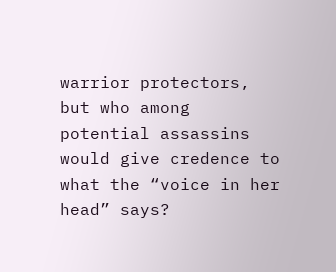warrior protectors, but who among potential assassins would give credence to what the “voice in her head” says?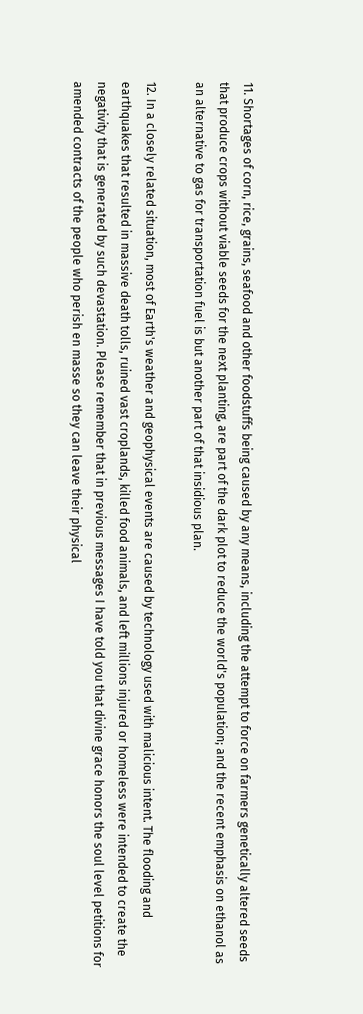11. Shortages of corn, rice, grains, seafood and other foodstuffs being caused by any means, including the attempt to force on farmers genetically altered seeds that produce crops without viable seeds for the next planting, are part of the dark plot to reduce the world's population; and the recent emphasis on ethanol as an alternative to gas for transportation fuel is but another part of that insidious plan.

12. In a closely related situation, most of Earth's weather and geophysical events are caused by technology used with malicious intent. The flooding and earthquakes that resulted in massive death tolls, ruined vast croplands, killed food animals, and left millions injured or homeless were intended to create the negativity that is generated by such devastation. Please remember that in previous messages I have told you that divine grace honors the soul level petitions for amended contracts of the people who perish en masse so they can leave their physical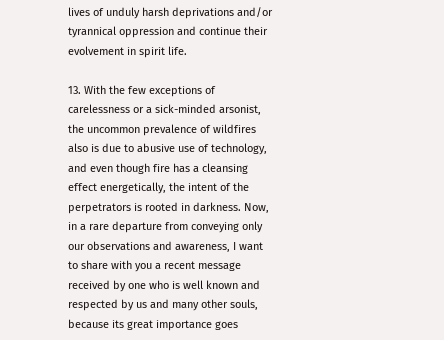lives of unduly harsh deprivations and/or tyrannical oppression and continue their evolvement in spirit life.

13. With the few exceptions of carelessness or a sick-minded arsonist, the uncommon prevalence of wildfires also is due to abusive use of technology, and even though fire has a cleansing effect energetically, the intent of the perpetrators is rooted in darkness. Now, in a rare departure from conveying only our observations and awareness, I want to share with you a recent message received by one who is well known and respected by us and many other souls, because its great importance goes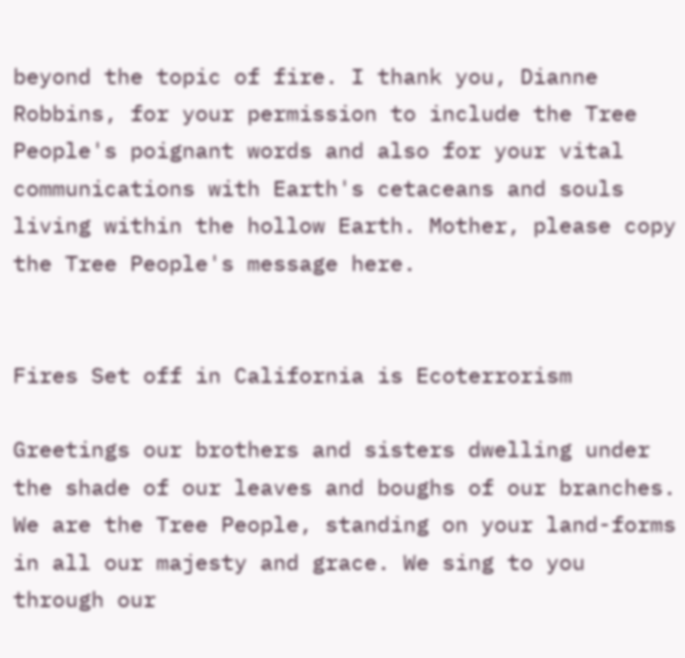beyond the topic of fire. I thank you, Dianne Robbins, for your permission to include the Tree People's poignant words and also for your vital communications with Earth's cetaceans and souls living within the hollow Earth. Mother, please copy the Tree People's message here.


Fires Set off in California is Ecoterrorism

Greetings our brothers and sisters dwelling under the shade of our leaves and boughs of our branches. We are the Tree People, standing on your land-forms in all our majesty and grace. We sing to you through our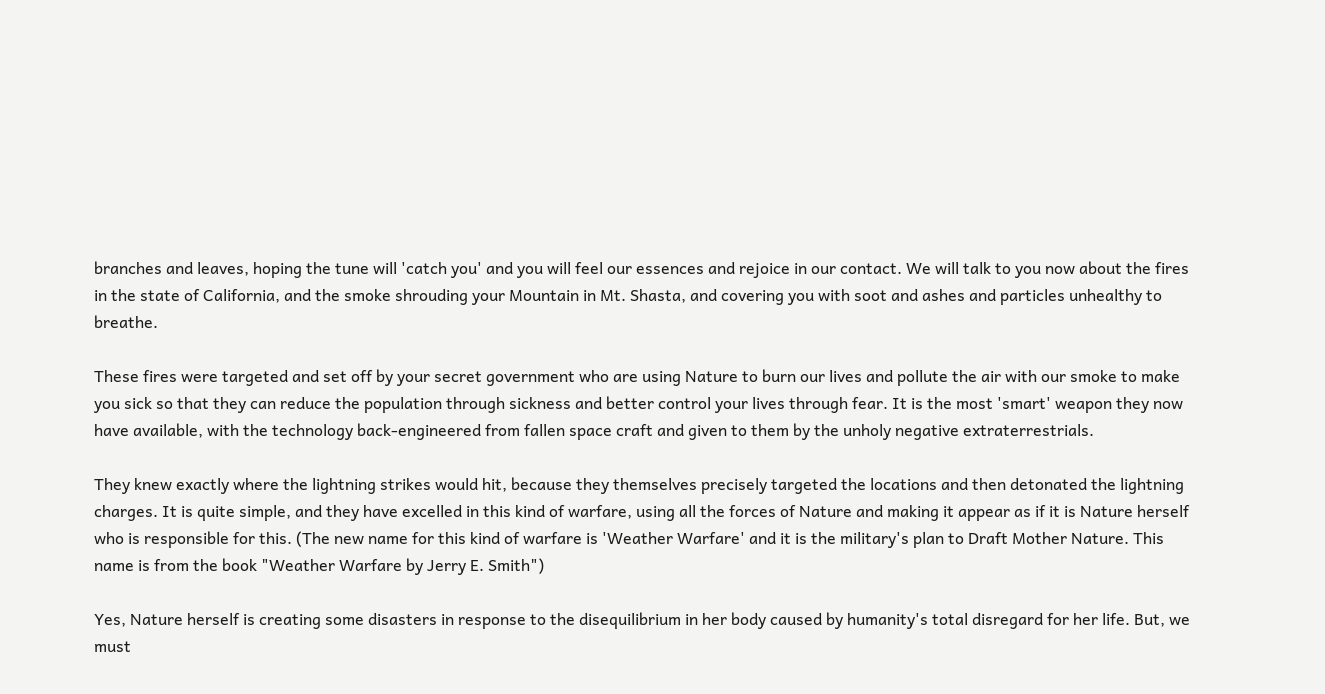branches and leaves, hoping the tune will 'catch you' and you will feel our essences and rejoice in our contact. We will talk to you now about the fires in the state of California, and the smoke shrouding your Mountain in Mt. Shasta, and covering you with soot and ashes and particles unhealthy to breathe.

These fires were targeted and set off by your secret government who are using Nature to burn our lives and pollute the air with our smoke to make you sick so that they can reduce the population through sickness and better control your lives through fear. It is the most 'smart' weapon they now have available, with the technology back-engineered from fallen space craft and given to them by the unholy negative extraterrestrials.

They knew exactly where the lightning strikes would hit, because they themselves precisely targeted the locations and then detonated the lightning charges. It is quite simple, and they have excelled in this kind of warfare, using all the forces of Nature and making it appear as if it is Nature herself who is responsible for this. (The new name for this kind of warfare is 'Weather Warfare' and it is the military's plan to Draft Mother Nature. This name is from the book "Weather Warfare by Jerry E. Smith")

Yes, Nature herself is creating some disasters in response to the disequilibrium in her body caused by humanity's total disregard for her life. But, we must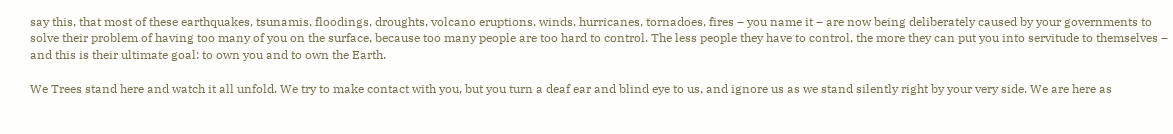say this, that most of these earthquakes, tsunamis, floodings, droughts, volcano eruptions, winds, hurricanes, tornadoes, fires – you name it – are now being deliberately caused by your governments to solve their problem of having too many of you on the surface, because too many people are too hard to control. The less people they have to control, the more they can put you into servitude to themselves – and this is their ultimate goal: to own you and to own the Earth.

We Trees stand here and watch it all unfold. We try to make contact with you, but you turn a deaf ear and blind eye to us, and ignore us as we stand silently right by your very side. We are here as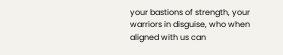your bastions of strength, your warriors in disguise, who when aligned with us can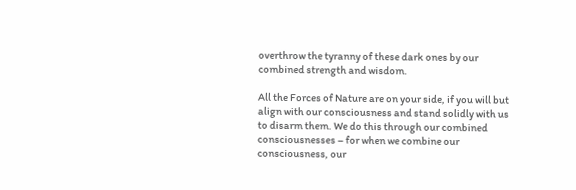overthrow the tyranny of these dark ones by our combined strength and wisdom.

All the Forces of Nature are on your side, if you will but align with our consciousness and stand solidly with us to disarm them. We do this through our combined consciousnesses – for when we combine our consciousness, our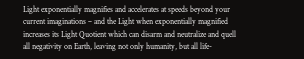Light exponentially magnifies and accelerates at speeds beyond your current imaginations – and the Light when exponentially magnified increases its Light Quotient which can disarm and neutralize and quell all negativity on Earth, leaving not only humanity, but all life-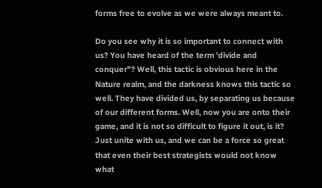forms free to evolve as we were always meant to.

Do you see why it is so important to connect with us? You have heard of the term 'divide and conquer"? Well, this tactic is obvious here in the Nature realm, and the darkness knows this tactic so well. They have divided us, by separating us because of our different forms. Well, now you are onto their game, and it is not so difficult to figure it out, is it? Just unite with us, and we can be a force so great that even their best strategists would not know what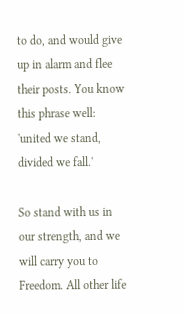to do, and would give up in alarm and flee their posts. You know this phrase well: 'united we stand, divided we fall.'

So stand with us in our strength, and we will carry you to Freedom. All other life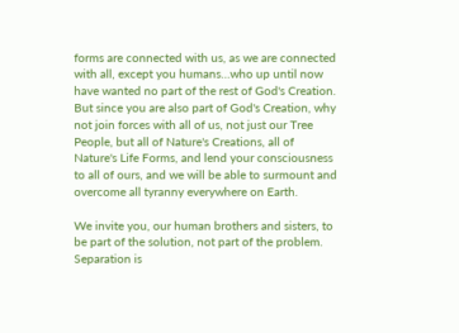forms are connected with us, as we are connected with all, except you humans…who up until now have wanted no part of the rest of God's Creation. But since you are also part of God's Creation, why not join forces with all of us, not just our Tree People, but all of Nature's Creations, all of Nature's Life Forms, and lend your consciousness to all of ours, and we will be able to surmount and overcome all tyranny everywhere on Earth.

We invite you, our human brothers and sisters, to be part of the solution, not part of the problem. Separation is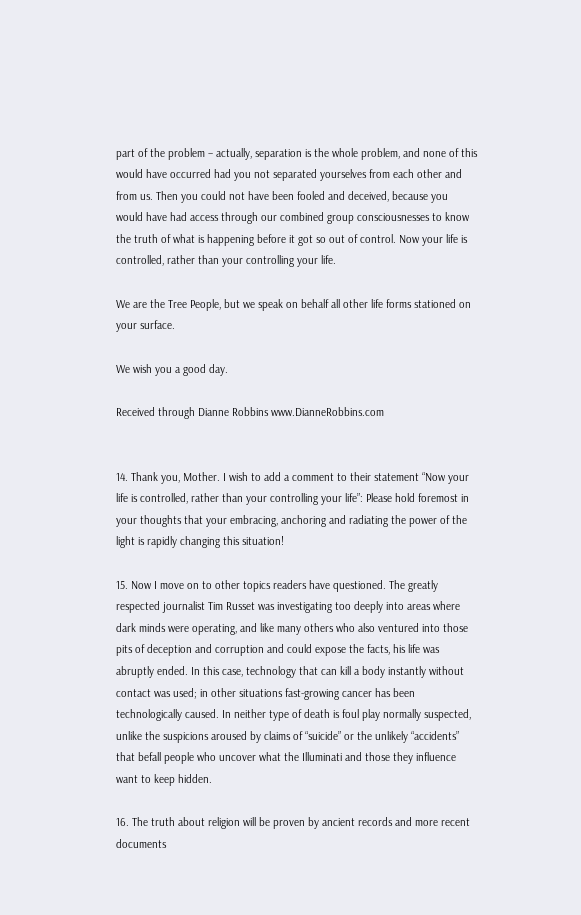part of the problem – actually, separation is the whole problem, and none of this would have occurred had you not separated yourselves from each other and from us. Then you could not have been fooled and deceived, because you would have had access through our combined group consciousnesses to know the truth of what is happening before it got so out of control. Now your life is controlled, rather than your controlling your life.

We are the Tree People, but we speak on behalf all other life forms stationed on your surface.

We wish you a good day.

Received through Dianne Robbins www.DianneRobbins.com


14. Thank you, Mother. I wish to add a comment to their statement “Now your life is controlled, rather than your controlling your life”: Please hold foremost in your thoughts that your embracing, anchoring and radiating the power of the light is rapidly changing this situation!

15. Now I move on to other topics readers have questioned. The greatly respected journalist Tim Russet was investigating too deeply into areas where dark minds were operating, and like many others who also ventured into those pits of deception and corruption and could expose the facts, his life was abruptly ended. In this case, technology that can kill a body instantly without contact was used; in other situations fast-growing cancer has been technologically caused. In neither type of death is foul play normally suspected, unlike the suspicions aroused by claims of “suicide” or the unlikely “accidents” that befall people who uncover what the Illuminati and those they influence want to keep hidden.

16. The truth about religion will be proven by ancient records and more recent documents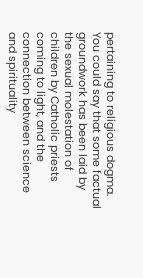pertaining to religious dogma. You could say that some factual groundwork has been laid by the sexual molestation of children by Catholic priests coming to light, and the connection between science and spirituality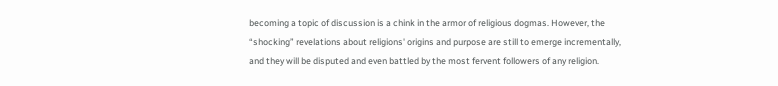becoming a topic of discussion is a chink in the armor of religious dogmas. However, the “shocking” revelations about religions' origins and purpose are still to emerge incrementally, and they will be disputed and even battled by the most fervent followers of any religion.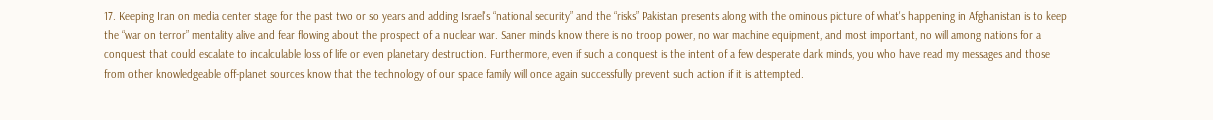17. Keeping Iran on media center stage for the past two or so years and adding Israel's “national security” and the “risks” Pakistan presents along with the ominous picture of what's happening in Afghanistan is to keep the “war on terror” mentality alive and fear flowing about the prospect of a nuclear war. Saner minds know there is no troop power, no war machine equipment, and most important, no will among nations for a conquest that could escalate to incalculable loss of life or even planetary destruction. Furthermore, even if such a conquest is the intent of a few desperate dark minds, you who have read my messages and those from other knowledgeable off-planet sources know that the technology of our space family will once again successfully prevent such action if it is attempted.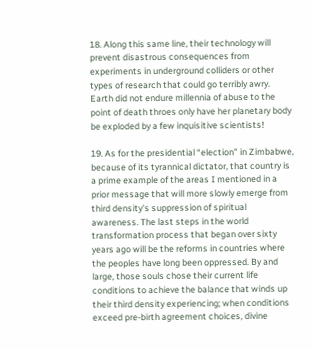18. Along this same line, their technology will prevent disastrous consequences from experiments in underground colliders or other types of research that could go terribly awry. Earth did not endure millennia of abuse to the point of death throes only have her planetary body be exploded by a few inquisitive scientists!

19. As for the presidential “election” in Zimbabwe, because of its tyrannical dictator, that country is a prime example of the areas I mentioned in a prior message that will more slowly emerge from third density's suppression of spiritual awareness. The last steps in the world transformation process that began over sixty years ago will be the reforms in countries where the peoples have long been oppressed. By and large, those souls chose their current life conditions to achieve the balance that winds up their third density experiencing; when conditions exceed pre-birth agreement choices, divine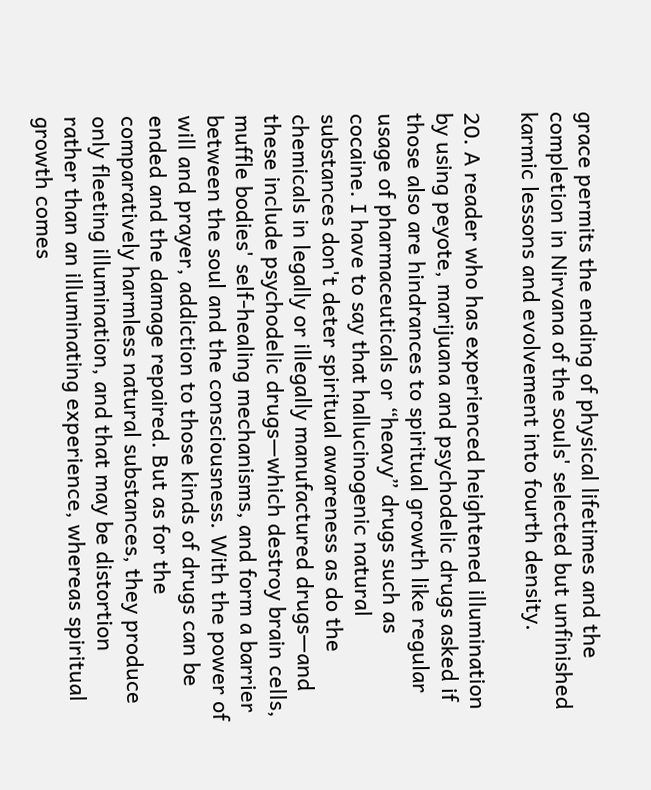grace permits the ending of physical lifetimes and the completion in Nirvana of the souls' selected but unfinished karmic lessons and evolvement into fourth density.

20. A reader who has experienced heightened illumination by using peyote, marijuana and psychodelic drugs asked if those also are hindrances to spiritual growth like regular usage of pharmaceuticals or “heavy” drugs such as cocaine. I have to say that hallucinogenic natural substances don't deter spiritual awareness as do the chemicals in legally or illegally manufactured drugs—and these include psychodelic drugs—which destroy brain cells, muffle bodies' self-healing mechanisms, and form a barrier between the soul and the consciousness. With the power of will and prayer, addiction to those kinds of drugs can be ended and the damage repaired. But as for the comparatively harmless natural substances, they produce only fleeting illumination, and that may be distortion rather than an illuminating experience, whereas spiritual growth comes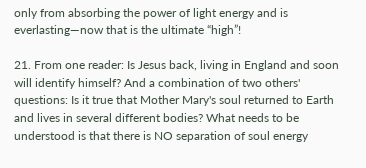only from absorbing the power of light energy and is everlasting—now that is the ultimate “high”!

21. From one reader: Is Jesus back, living in England and soon will identify himself? And a combination of two others' questions: Is it true that Mother Mary's soul returned to Earth and lives in several different bodies? What needs to be understood is that there is NO separation of soul energy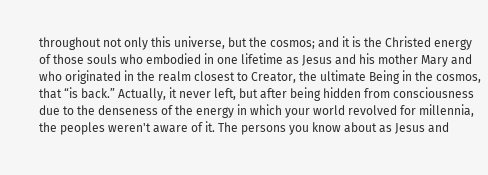throughout not only this universe, but the cosmos; and it is the Christed energy of those souls who embodied in one lifetime as Jesus and his mother Mary and who originated in the realm closest to Creator, the ultimate Being in the cosmos, that “is back.” Actually, it never left, but after being hidden from consciousness due to the denseness of the energy in which your world revolved for millennia, the peoples weren't aware of it. The persons you know about as Jesus and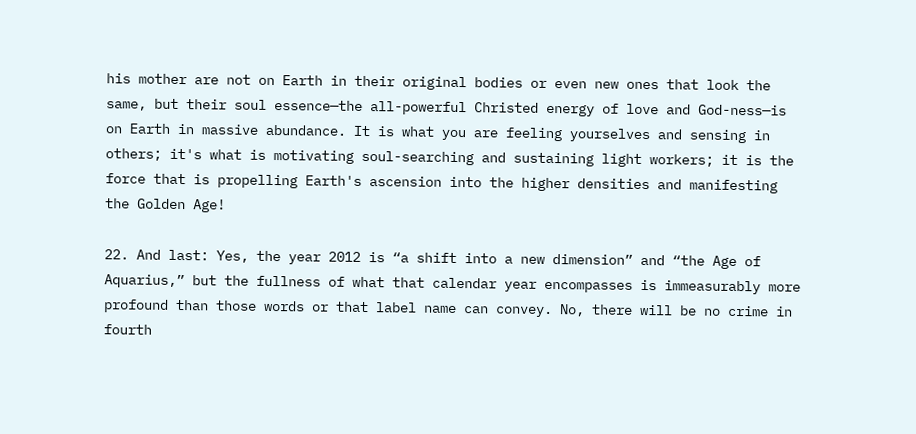his mother are not on Earth in their original bodies or even new ones that look the same, but their soul essence—the all-powerful Christed energy of love and God-ness—is on Earth in massive abundance. It is what you are feeling yourselves and sensing in others; it's what is motivating soul-searching and sustaining light workers; it is the force that is propelling Earth's ascension into the higher densities and manifesting the Golden Age!

22. And last: Yes, the year 2012 is “a shift into a new dimension” and “the Age of Aquarius,” but the fullness of what that calendar year encompasses is immeasurably more profound than those words or that label name can convey. No, there will be no crime in fourth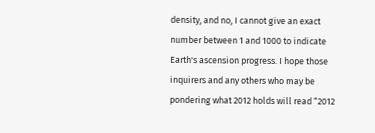density, and no, I cannot give an exact number between 1 and 1000 to indicate Earth's ascension progress. I hope those inquirers and any others who may be pondering what 2012 holds will read “2012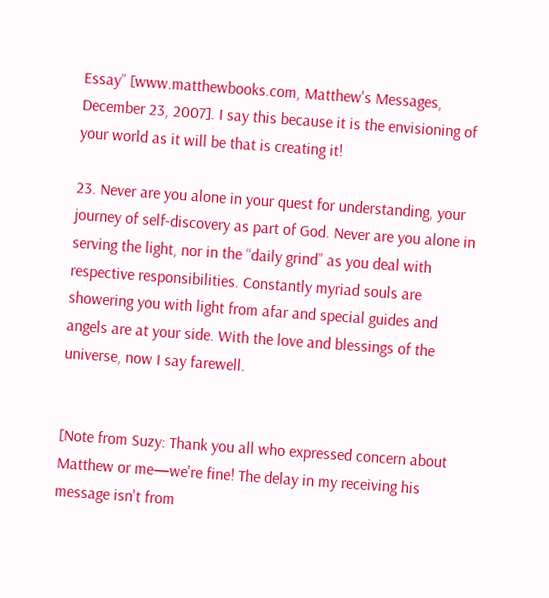Essay” [www.matthewbooks.com, Matthew's Messages, December 23, 2007]. I say this because it is the envisioning of your world as it will be that is creating it!

23. Never are you alone in your quest for understanding, your journey of self-discovery as part of God. Never are you alone in serving the light, nor in the “daily grind” as you deal with respective responsibilities. Constantly myriad souls are showering you with light from afar and special guides and angels are at your side. With the love and blessings of the universe, now I say farewell.


[Note from Suzy: Thank you all who expressed concern about Matthew or me—we're fine! The delay in my receiving his message isn't from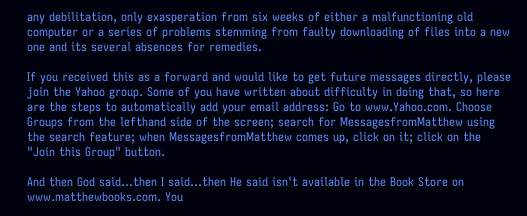any debilitation, only exasperation from six weeks of either a malfunctioning old computer or a series of problems stemming from faulty downloading of files into a new one and its several absences for remedies.

If you received this as a forward and would like to get future messages directly, please join the Yahoo group. Some of you have written about difficulty in doing that, so here are the steps to automatically add your email address: Go to www.Yahoo.com. Choose Groups from the lefthand side of the screen; search for MessagesfromMatthew using the search feature; when MessagesfromMatthew comes up, click on it; click on the "Join this Group" button.

And then God said…then I said…then He said isn't available in the Book Store on www.matthewbooks.com. You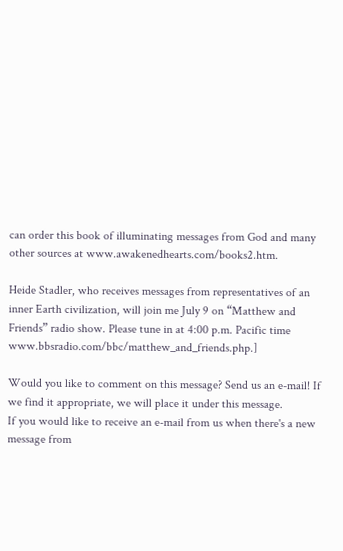can order this book of illuminating messages from God and many other sources at www.awakenedhearts.com/books2.htm.

Heide Stadler, who receives messages from representatives of an inner Earth civilization, will join me July 9 on “Matthew and Friends” radio show. Please tune in at 4:00 p.m. Pacific time www.bbsradio.com/bbc/matthew_and_friends.php.]

Would you like to comment on this message? Send us an e-mail! If we find it appropriate, we will place it under this message.
If you would like to receive an e-mail from us when there's a new message from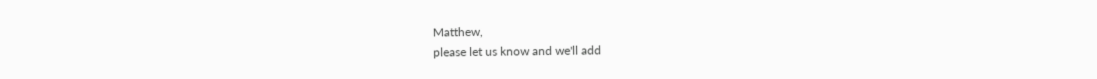Matthew,
please let us know and we'll add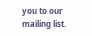you to our mailing list.